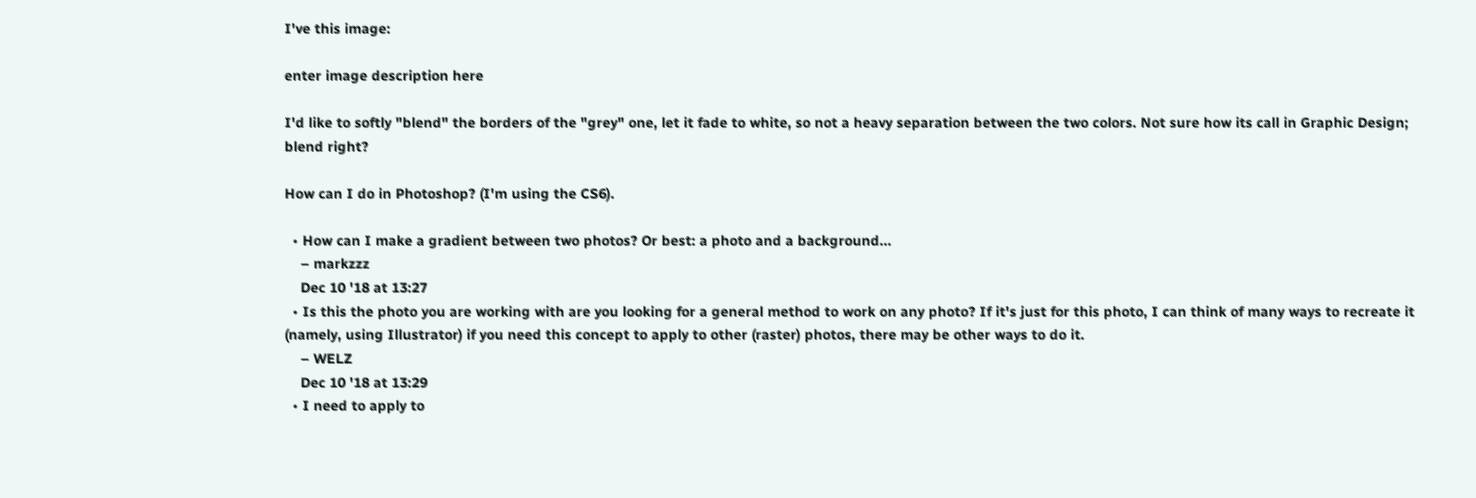I've this image:

enter image description here

I'd like to softly "blend" the borders of the "grey" one, let it fade to white, so not a heavy separation between the two colors. Not sure how its call in Graphic Design; blend right?

How can I do in Photoshop? (I'm using the CS6).

  • How can I make a gradient between two photos? Or best: a photo and a background...
    – markzzz
    Dec 10 '18 at 13:27
  • Is this the photo you are working with are you looking for a general method to work on any photo? If it's just for this photo, I can think of many ways to recreate it (namely, using Illustrator) if you need this concept to apply to other (raster) photos, there may be other ways to do it.
    – WELZ
    Dec 10 '18 at 13:29
  • I need to apply to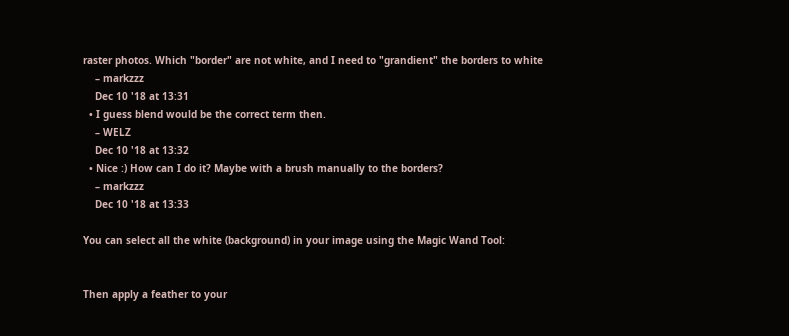raster photos. Which "border" are not white, and I need to "grandient" the borders to white
    – markzzz
    Dec 10 '18 at 13:31
  • I guess blend would be the correct term then.
    – WELZ
    Dec 10 '18 at 13:32
  • Nice :) How can I do it? Maybe with a brush manually to the borders?
    – markzzz
    Dec 10 '18 at 13:33

You can select all the white (background) in your image using the Magic Wand Tool:


Then apply a feather to your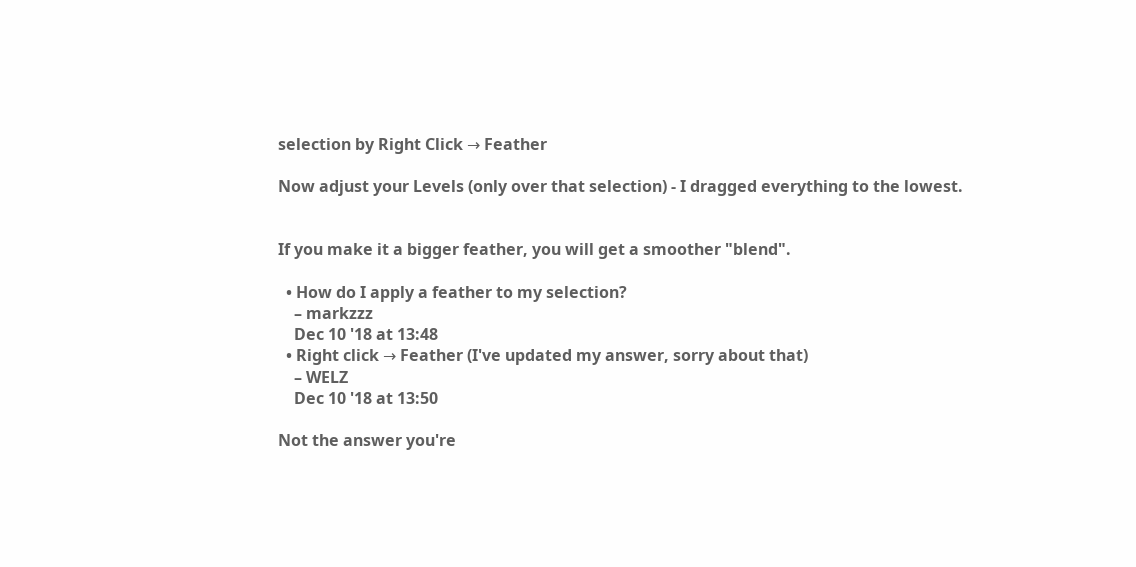selection by Right Click → Feather

Now adjust your Levels (only over that selection) - I dragged everything to the lowest.


If you make it a bigger feather, you will get a smoother "blend".

  • How do I apply a feather to my selection?
    – markzzz
    Dec 10 '18 at 13:48
  • Right click → Feather (I've updated my answer, sorry about that)
    – WELZ
    Dec 10 '18 at 13:50

Not the answer you're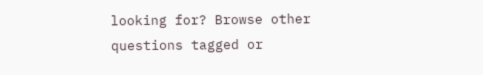looking for? Browse other questions tagged or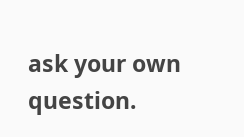ask your own question.